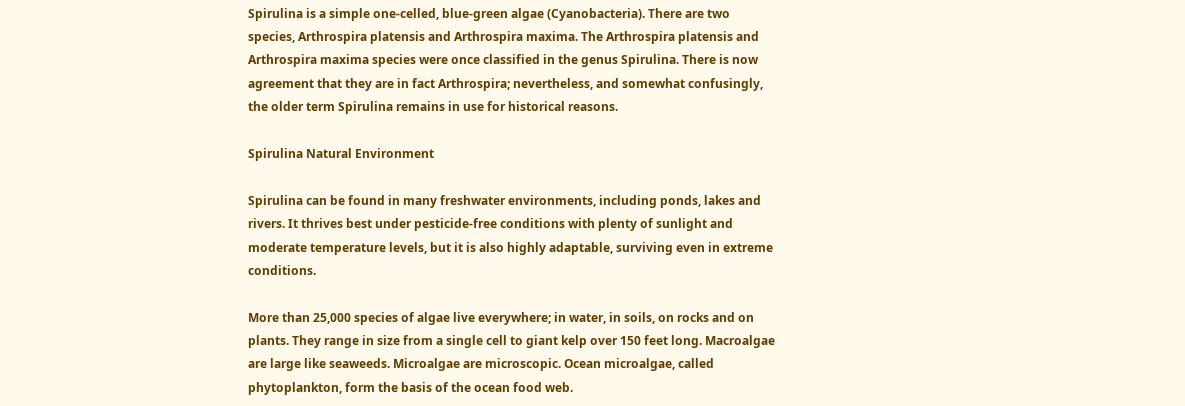Spirulina is a simple one-celled, blue-green algae (Cyanobacteria). There are two species, Arthrospira platensis and Arthrospira maxima. The Arthrospira platensis and Arthrospira maxima species were once classified in the genus Spirulina. There is now agreement that they are in fact Arthrospira; nevertheless, and somewhat confusingly, the older term Spirulina remains in use for historical reasons.

Spirulina Natural Environment

Spirulina can be found in many freshwater environments, including ponds, lakes and rivers. It thrives best under pesticide-free conditions with plenty of sunlight and moderate temperature levels, but it is also highly adaptable, surviving even in extreme conditions.

More than 25,000 species of algae live everywhere; in water, in soils, on rocks and on plants. They range in size from a single cell to giant kelp over 150 feet long. Macroalgae are large like seaweeds. Microalgae are microscopic. Ocean microalgae, called phytoplankton, form the basis of the ocean food web.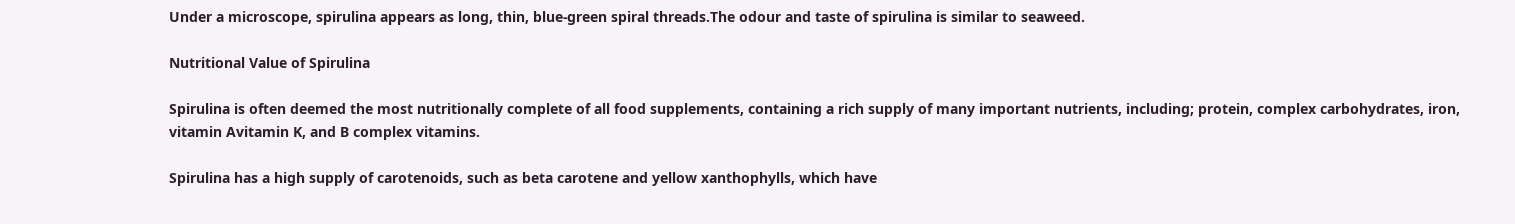Under a microscope, spirulina appears as long, thin, blue-green spiral threads.The odour and taste of spirulina is similar to seaweed.

Nutritional Value of Spirulina

Spirulina is often deemed the most nutritionally complete of all food supplements, containing a rich supply of many important nutrients, including; protein, complex carbohydrates, iron, vitamin Avitamin K, and B complex vitamins.

Spirulina has a high supply of carotenoids, such as beta carotene and yellow xanthophylls, which have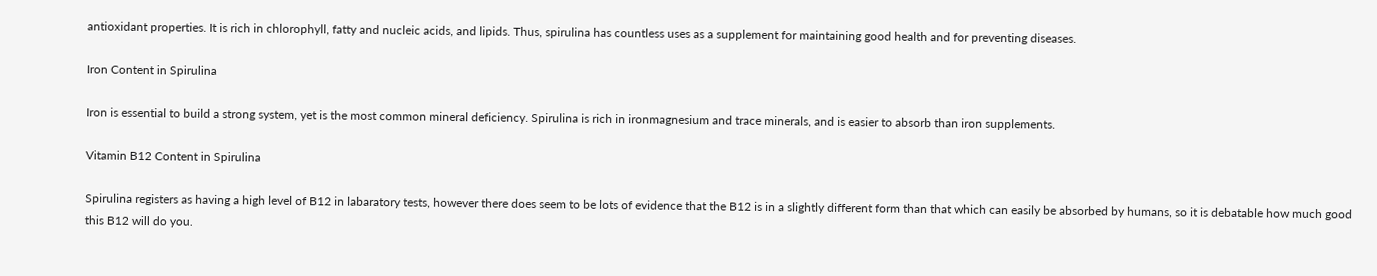antioxidant properties. It is rich in chlorophyll, fatty and nucleic acids, and lipids. Thus, spirulina has countless uses as a supplement for maintaining good health and for preventing diseases.

Iron Content in Spirulina

Iron is essential to build a strong system, yet is the most common mineral deficiency. Spirulina is rich in ironmagnesium and trace minerals, and is easier to absorb than iron supplements.

Vitamin B12 Content in Spirulina

Spirulina registers as having a high level of B12 in labaratory tests, however there does seem to be lots of evidence that the B12 is in a slightly different form than that which can easily be absorbed by humans, so it is debatable how much good this B12 will do you.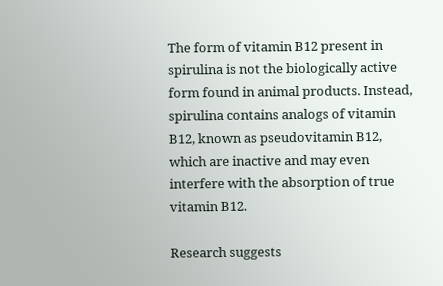The form of vitamin B12 present in spirulina is not the biologically active form found in animal products. Instead, spirulina contains analogs of vitamin B12, known as pseudovitamin B12, which are inactive and may even interfere with the absorption of true vitamin B12.

Research suggests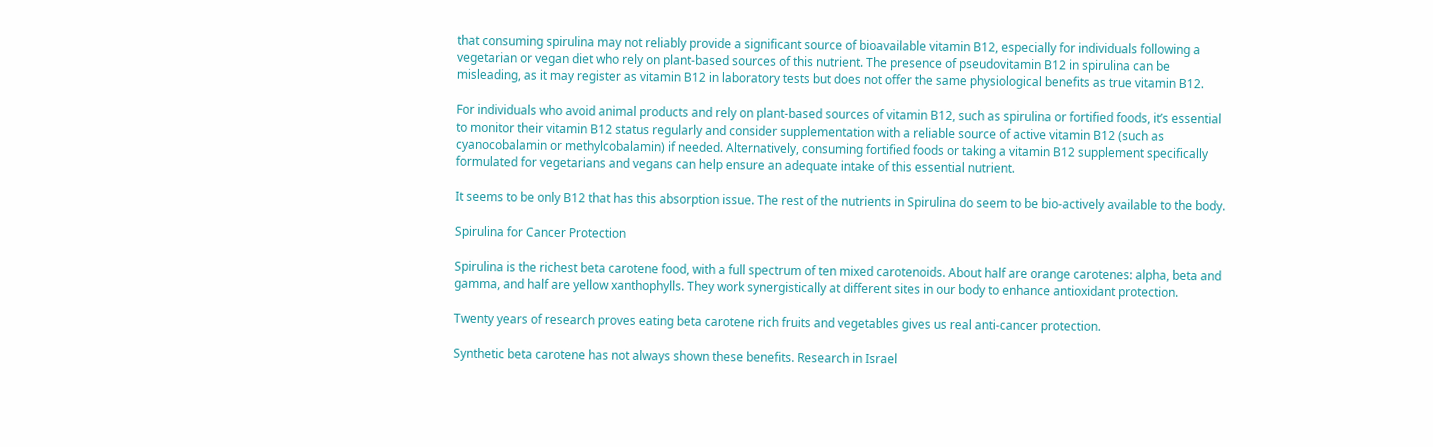that consuming spirulina may not reliably provide a significant source of bioavailable vitamin B12, especially for individuals following a vegetarian or vegan diet who rely on plant-based sources of this nutrient. The presence of pseudovitamin B12 in spirulina can be misleading, as it may register as vitamin B12 in laboratory tests but does not offer the same physiological benefits as true vitamin B12.

For individuals who avoid animal products and rely on plant-based sources of vitamin B12, such as spirulina or fortified foods, it’s essential to monitor their vitamin B12 status regularly and consider supplementation with a reliable source of active vitamin B12 (such as cyanocobalamin or methylcobalamin) if needed. Alternatively, consuming fortified foods or taking a vitamin B12 supplement specifically formulated for vegetarians and vegans can help ensure an adequate intake of this essential nutrient.

It seems to be only B12 that has this absorption issue. The rest of the nutrients in Spirulina do seem to be bio-actively available to the body.

Spirulina for Cancer Protection

Spirulina is the richest beta carotene food, with a full spectrum of ten mixed carotenoids. About half are orange carotenes: alpha, beta and gamma, and half are yellow xanthophylls. They work synergistically at different sites in our body to enhance antioxidant protection.

Twenty years of research proves eating beta carotene rich fruits and vegetables gives us real anti-cancer protection.

Synthetic beta carotene has not always shown these benefits. Research in Israel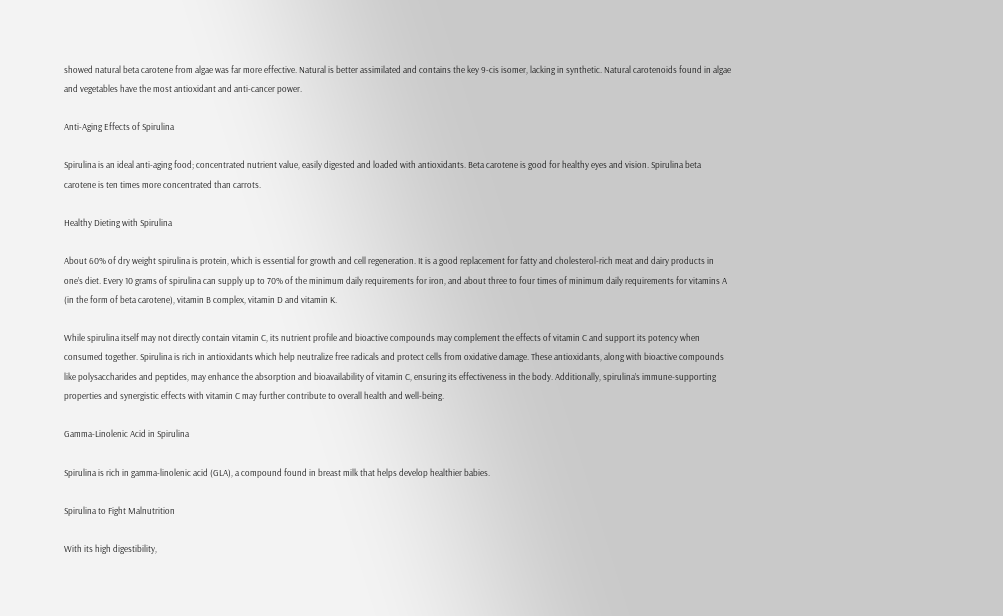showed natural beta carotene from algae was far more effective. Natural is better assimilated and contains the key 9-cis isomer, lacking in synthetic. Natural carotenoids found in algae and vegetables have the most antioxidant and anti-cancer power.

Anti-Aging Effects of Spirulina

Spirulina is an ideal anti-aging food; concentrated nutrient value, easily digested and loaded with antioxidants. Beta carotene is good for healthy eyes and vision. Spirulina beta carotene is ten times more concentrated than carrots.

Healthy Dieting with Spirulina

About 60% of dry weight spirulina is protein, which is essential for growth and cell regeneration. It is a good replacement for fatty and cholesterol-rich meat and dairy products in one’s diet. Every 10 grams of spirulina can supply up to 70% of the minimum daily requirements for iron, and about three to four times of minimum daily requirements for vitamins A (in the form of beta carotene), vitamin B complex, vitamin D and vitamin K.

While spirulina itself may not directly contain vitamin C, its nutrient profile and bioactive compounds may complement the effects of vitamin C and support its potency when consumed together. Spirulina is rich in antioxidants which help neutralize free radicals and protect cells from oxidative damage. These antioxidants, along with bioactive compounds like polysaccharides and peptides, may enhance the absorption and bioavailability of vitamin C, ensuring its effectiveness in the body. Additionally, spirulina’s immune-supporting properties and synergistic effects with vitamin C may further contribute to overall health and well-being.

Gamma-Linolenic Acid in Spirulina

Spirulina is rich in gamma-linolenic acid (GLA), a compound found in breast milk that helps develop healthier babies.

Spirulina to Fight Malnutrition

With its high digestibility,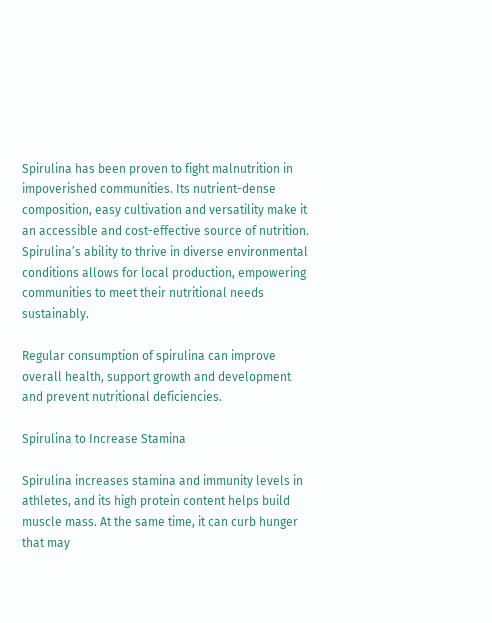Spirulina has been proven to fight malnutrition in impoverished communities. Its nutrient-dense composition, easy cultivation and versatility make it an accessible and cost-effective source of nutrition. Spirulina’s ability to thrive in diverse environmental conditions allows for local production, empowering communities to meet their nutritional needs sustainably.

Regular consumption of spirulina can improve overall health, support growth and development and prevent nutritional deficiencies.

Spirulina to Increase Stamina

Spirulina increases stamina and immunity levels in athletes, and its high protein content helps build muscle mass. At the same time, it can curb hunger that may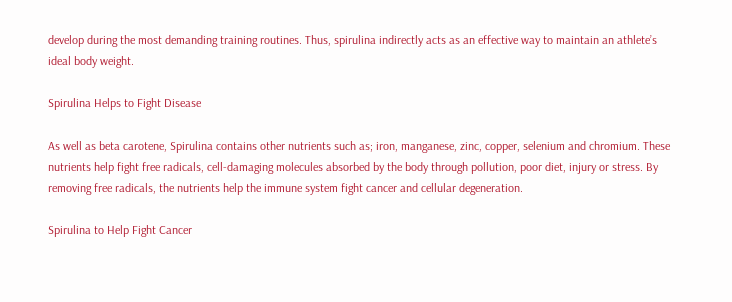develop during the most demanding training routines. Thus, spirulina indirectly acts as an effective way to maintain an athlete’s ideal body weight.

Spirulina Helps to Fight Disease

As well as beta carotene, Spirulina contains other nutrients such as; iron, manganese, zinc, copper, selenium and chromium. These nutrients help fight free radicals, cell-damaging molecules absorbed by the body through pollution, poor diet, injury or stress. By removing free radicals, the nutrients help the immune system fight cancer and cellular degeneration.

Spirulina to Help Fight Cancer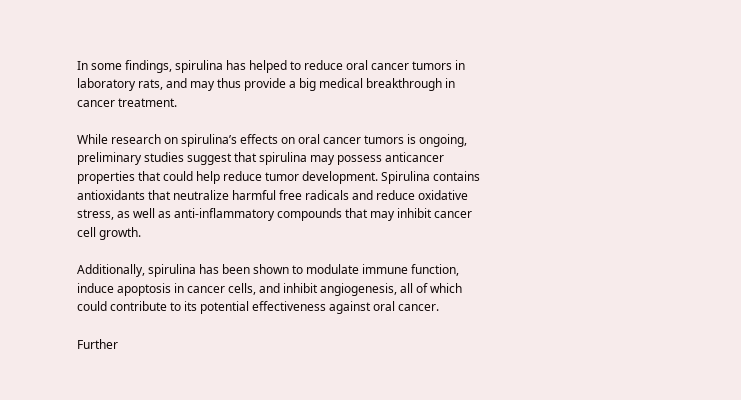In some findings, spirulina has helped to reduce oral cancer tumors in laboratory rats, and may thus provide a big medical breakthrough in cancer treatment.

While research on spirulina’s effects on oral cancer tumors is ongoing, preliminary studies suggest that spirulina may possess anticancer properties that could help reduce tumor development. Spirulina contains antioxidants that neutralize harmful free radicals and reduce oxidative stress, as well as anti-inflammatory compounds that may inhibit cancer cell growth.

Additionally, spirulina has been shown to modulate immune function, induce apoptosis in cancer cells, and inhibit angiogenesis, all of which could contribute to its potential effectiveness against oral cancer.

Further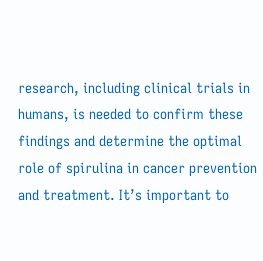research, including clinical trials in humans, is needed to confirm these findings and determine the optimal role of spirulina in cancer prevention and treatment. It’s important to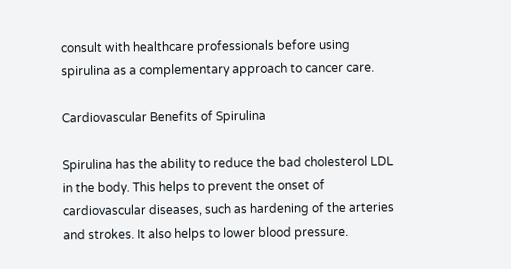consult with healthcare professionals before using spirulina as a complementary approach to cancer care.

Cardiovascular Benefits of Spirulina

Spirulina has the ability to reduce the bad cholesterol LDL in the body. This helps to prevent the onset of cardiovascular diseases, such as hardening of the arteries and strokes. It also helps to lower blood pressure.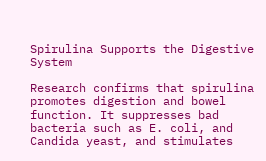Spirulina Supports the Digestive System

Research confirms that spirulina promotes digestion and bowel function. It suppresses bad bacteria such as E. coli, and Candida yeast, and stimulates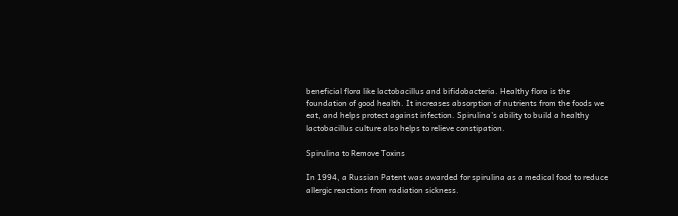beneficial flora like lactobacillus and bifidobacteria. Healthy flora is the foundation of good health. It increases absorption of nutrients from the foods we eat, and helps protect against infection. Spirulina’s ability to build a healthy lactobacillus culture also helps to relieve constipation.

Spirulina to Remove Toxins

In 1994, a Russian Patent was awarded for spirulina as a medical food to reduce allergic reactions from radiation sickness.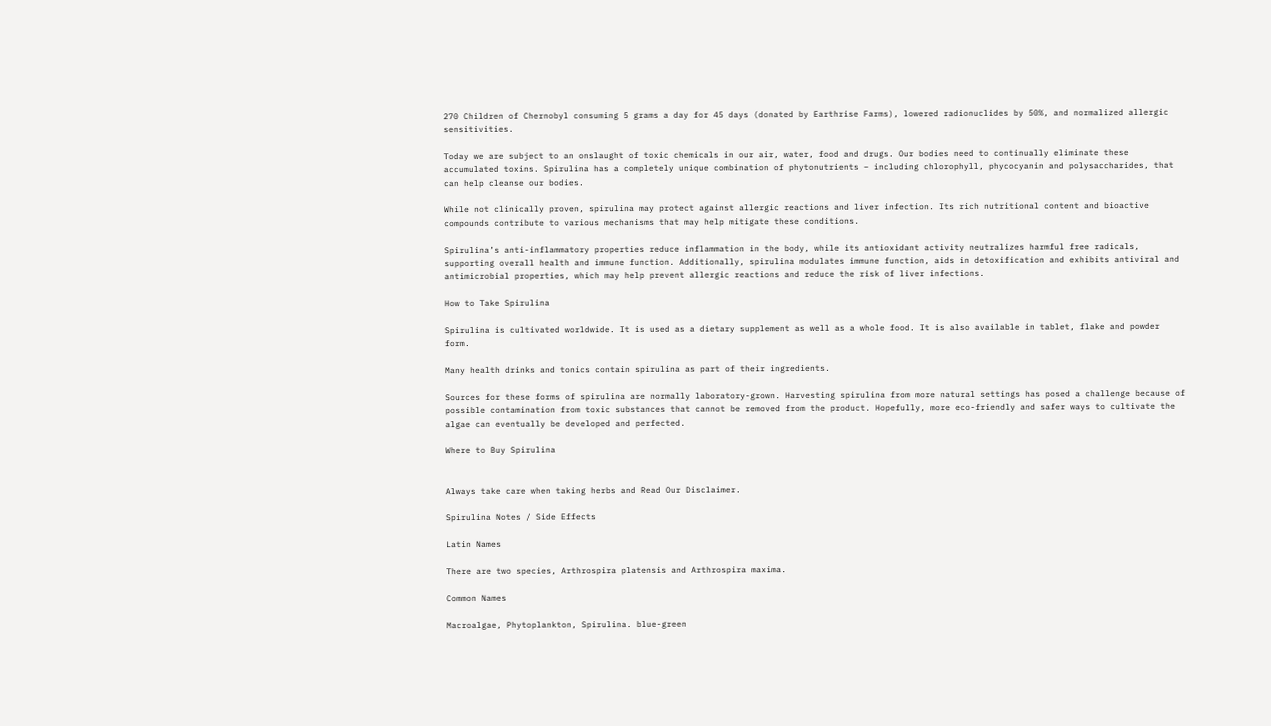270 Children of Chernobyl consuming 5 grams a day for 45 days (donated by Earthrise Farms), lowered radionuclides by 50%, and normalized allergic sensitivities.

Today we are subject to an onslaught of toxic chemicals in our air, water, food and drugs. Our bodies need to continually eliminate these accumulated toxins. Spirulina has a completely unique combination of phytonutrients – including chlorophyll, phycocyanin and polysaccharides, that can help cleanse our bodies.

While not clinically proven, spirulina may protect against allergic reactions and liver infection. Its rich nutritional content and bioactive compounds contribute to various mechanisms that may help mitigate these conditions.

Spirulina’s anti-inflammatory properties reduce inflammation in the body, while its antioxidant activity neutralizes harmful free radicals, supporting overall health and immune function. Additionally, spirulina modulates immune function, aids in detoxification and exhibits antiviral and antimicrobial properties, which may help prevent allergic reactions and reduce the risk of liver infections.

How to Take Spirulina

Spirulina is cultivated worldwide. It is used as a dietary supplement as well as a whole food. It is also available in tablet, flake and powder form.

Many health drinks and tonics contain spirulina as part of their ingredients.

Sources for these forms of spirulina are normally laboratory-grown. Harvesting spirulina from more natural settings has posed a challenge because of possible contamination from toxic substances that cannot be removed from the product. Hopefully, more eco-friendly and safer ways to cultivate the algae can eventually be developed and perfected.

Where to Buy Spirulina


Always take care when taking herbs and Read Our Disclaimer.

Spirulina Notes / Side Effects

Latin Names

There are two species, Arthrospira platensis and Arthrospira maxima.

Common Names

Macroalgae, Phytoplankton, Spirulina. blue-green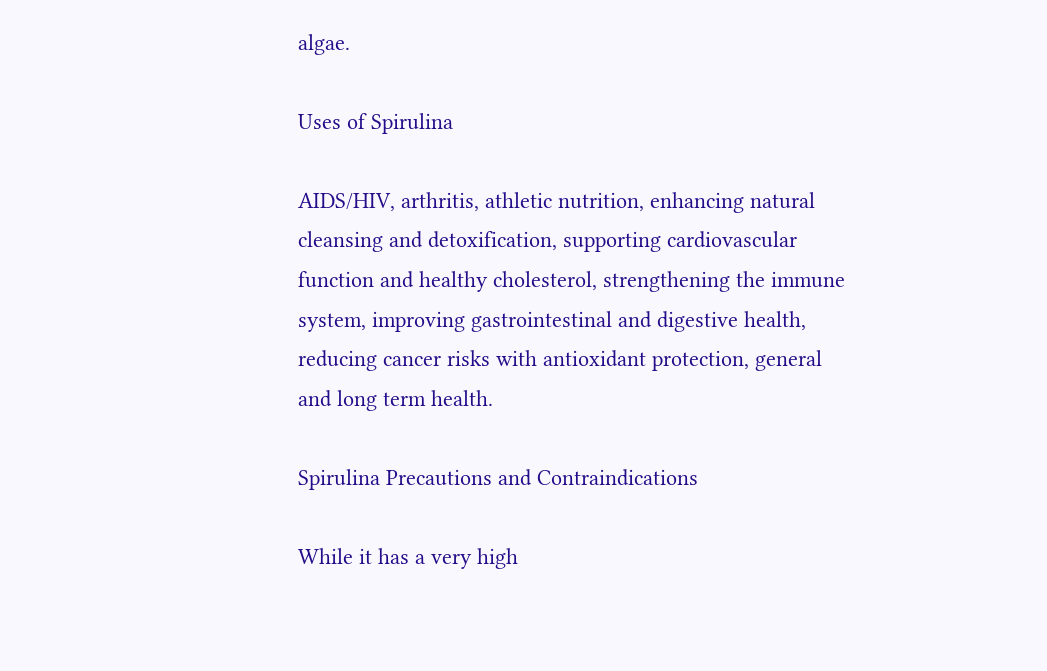algae.

Uses of Spirulina

AIDS/HIV, arthritis, athletic nutrition, enhancing natural cleansing and detoxification, supporting cardiovascular function and healthy cholesterol, strengthening the immune system, improving gastrointestinal and digestive health, reducing cancer risks with antioxidant protection, general and long term health.

Spirulina Precautions and Contraindications

While it has a very high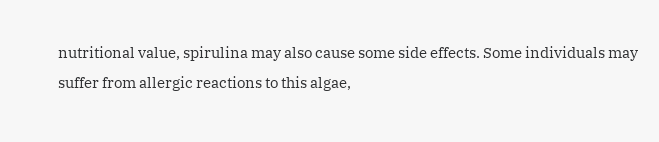nutritional value, spirulina may also cause some side effects. Some individuals may suffer from allergic reactions to this algae,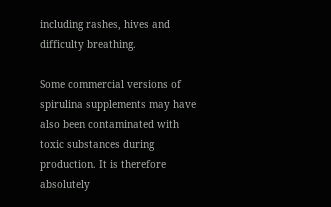including rashes, hives and difficulty breathing.

Some commercial versions of spirulina supplements may have also been contaminated with toxic substances during production. It is therefore absolutely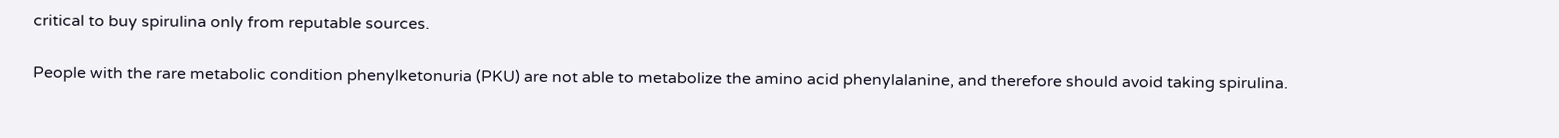critical to buy spirulina only from reputable sources.

People with the rare metabolic condition phenylketonuria (PKU) are not able to metabolize the amino acid phenylalanine, and therefore should avoid taking spirulina.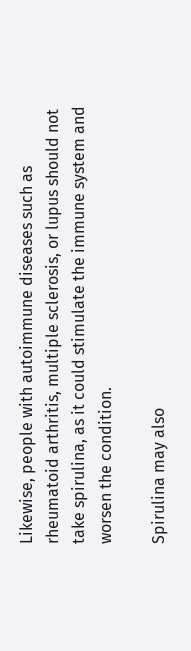Likewise, people with autoimmune diseases such as rheumatoid arthritis, multiple sclerosis, or lupus should not take spirulina, as it could stimulate the immune system and worsen the condition.

Spirulina may also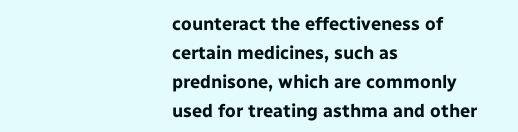counteract the effectiveness of certain medicines, such as prednisone, which are commonly used for treating asthma and other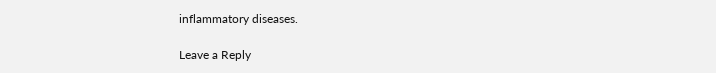inflammatory diseases.

Leave a Reply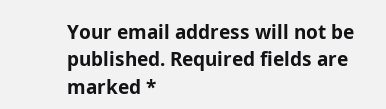Your email address will not be published. Required fields are marked *